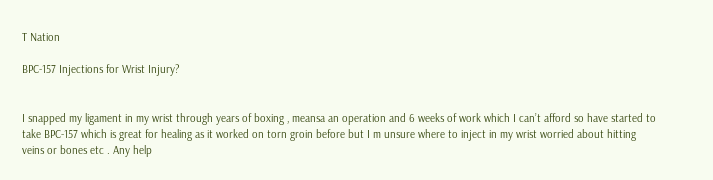T Nation

BPC-157 Injections for Wrist Injury?


I snapped my ligament in my wrist through years of boxing , meansa an operation and 6 weeks of work which I can’t afford so have started to take BPC-157 which is great for healing as it worked on torn groin before but I m unsure where to inject in my wrist worried about hitting veins or bones etc . Any help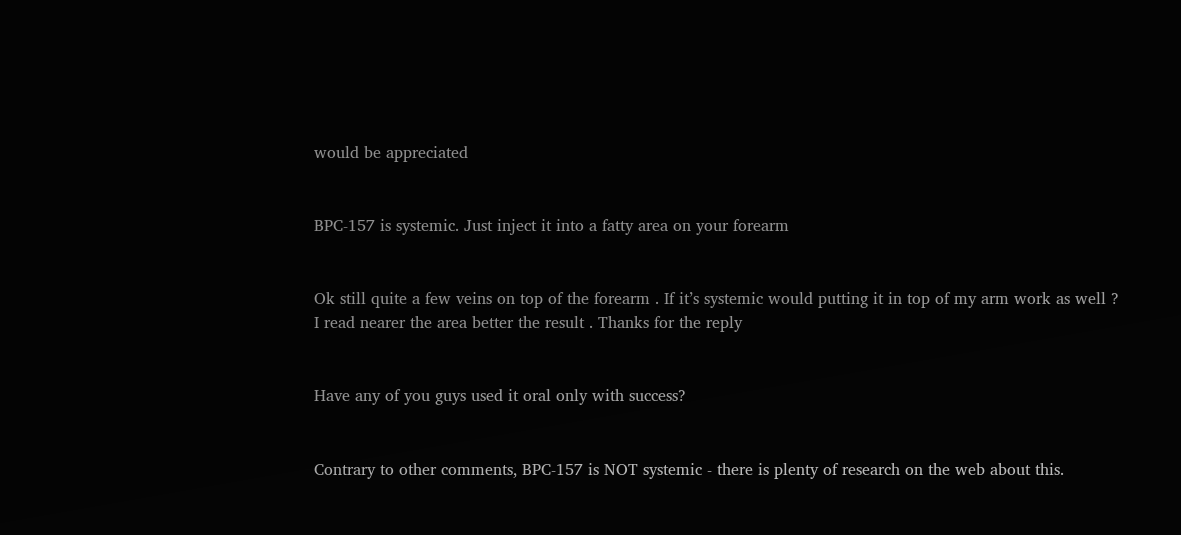would be appreciated


BPC-157 is systemic. Just inject it into a fatty area on your forearm


Ok still quite a few veins on top of the forearm . If it’s systemic would putting it in top of my arm work as well ? I read nearer the area better the result . Thanks for the reply


Have any of you guys used it oral only with success?


Contrary to other comments, BPC-157 is NOT systemic - there is plenty of research on the web about this.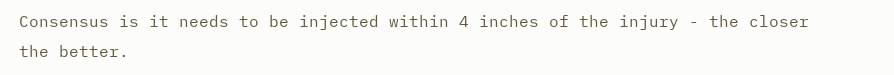Consensus is it needs to be injected within 4 inches of the injury - the closer the better.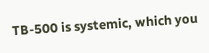TB-500 is systemic, which you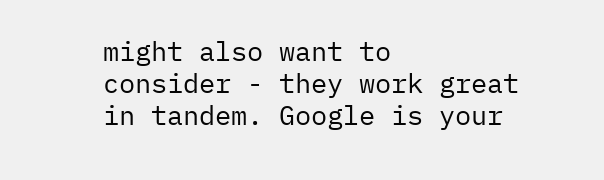might also want to consider - they work great in tandem. Google is your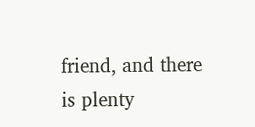friend, and there is plenty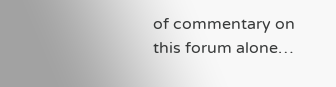of commentary on this forum alone…